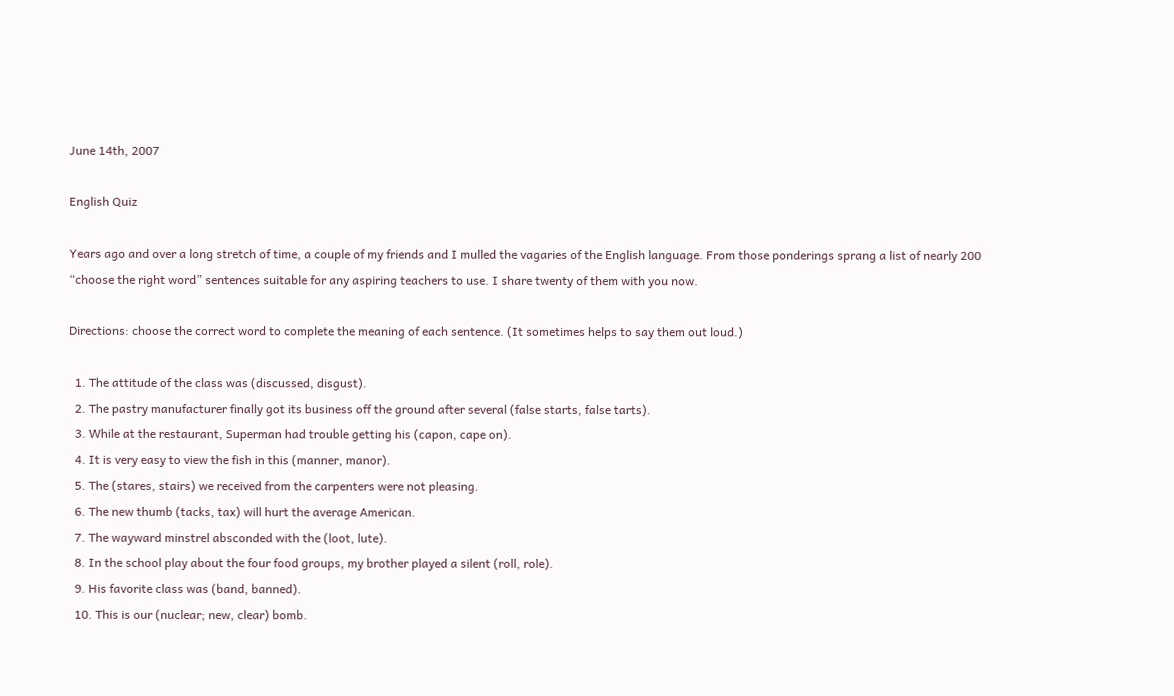June 14th, 2007

English Quiz

Years ago and over a long stretch of time, a couple of my friends and I mulled the vagaries of the English language. From those ponderings sprang a list of nearly 200 “choose the right word” sentences suitable for any aspiring teachers to use. I share twenty of them with you now.

Directions: choose the correct word to complete the meaning of each sentence. (It sometimes helps to say them out loud.)

  1. The attitude of the class was (discussed, disgust).
  2. The pastry manufacturer finally got its business off the ground after several (false starts, false tarts).
  3. While at the restaurant, Superman had trouble getting his (capon, cape on).
  4. It is very easy to view the fish in this (manner, manor).
  5. The (stares, stairs) we received from the carpenters were not pleasing.
  6. The new thumb (tacks, tax) will hurt the average American.
  7. The wayward minstrel absconded with the (loot, lute).
  8. In the school play about the four food groups, my brother played a silent (roll, role).
  9. His favorite class was (band, banned).
  10. This is our (nuclear; new, clear) bomb.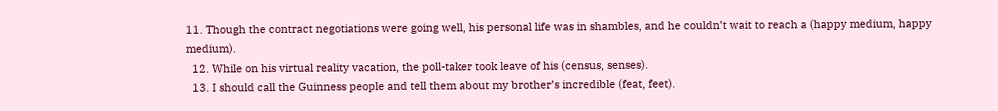11. Though the contract negotiations were going well, his personal life was in shambles, and he couldn’t wait to reach a (happy medium, happy medium).
  12. While on his virtual reality vacation, the poll-taker took leave of his (census, senses).
  13. I should call the Guinness people and tell them about my brother’s incredible (feat, feet).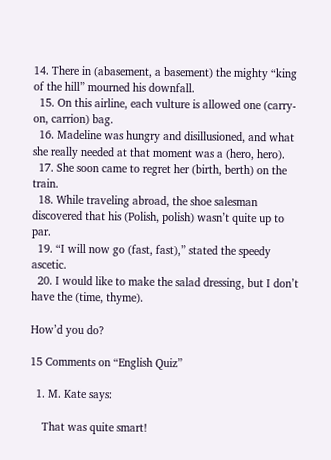14. There in (abasement, a basement) the mighty “king of the hill” mourned his downfall.
  15. On this airline, each vulture is allowed one (carry-on, carrion) bag.
  16. Madeline was hungry and disillusioned, and what she really needed at that moment was a (hero, hero).
  17. She soon came to regret her (birth, berth) on the train.
  18. While traveling abroad, the shoe salesman discovered that his (Polish, polish) wasn’t quite up to par.
  19. “I will now go (fast, fast),” stated the speedy ascetic.
  20. I would like to make the salad dressing, but I don’t have the (time, thyme).

How’d you do?

15 Comments on “English Quiz”

  1. M. Kate says:

    That was quite smart!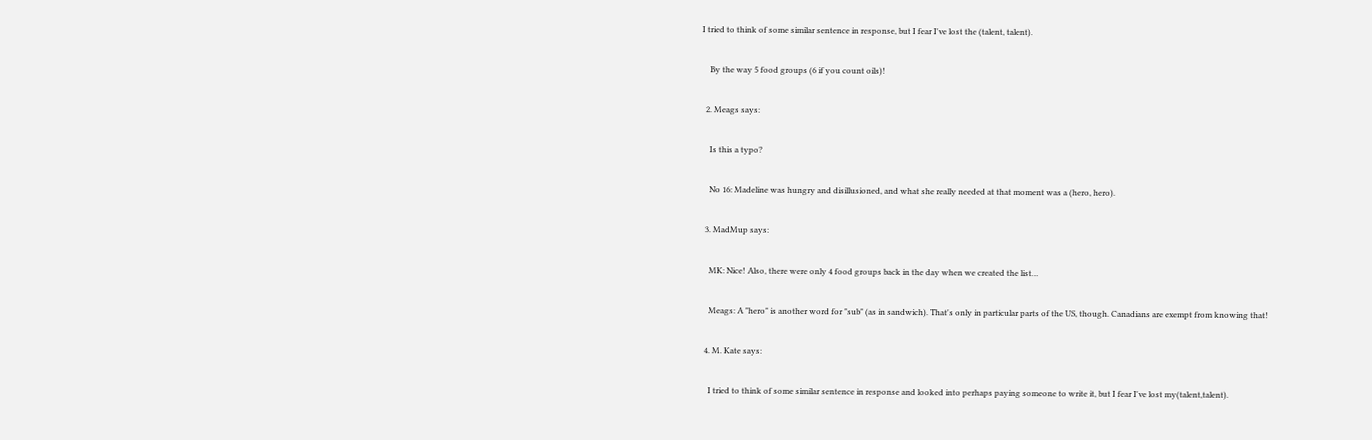I tried to think of some similar sentence in response, but I fear I've lost the (talent, talent).

    By the way 5 food groups (6 if you count oils)!

  2. Meags says:

    Is this a typo?

    No 16: Madeline was hungry and disillusioned, and what she really needed at that moment was a (hero, hero).

  3. MadMup says:

    MK: Nice! Also, there were only 4 food groups back in the day when we created the list…

    Meags: A "hero" is another word for "sub" (as in sandwich). That's only in particular parts of the US, though. Canadians are exempt from knowing that!

  4. M. Kate says:

    I tried to think of some similar sentence in response and looked into perhaps paying someone to write it, but I fear I've lost my(talent,talent).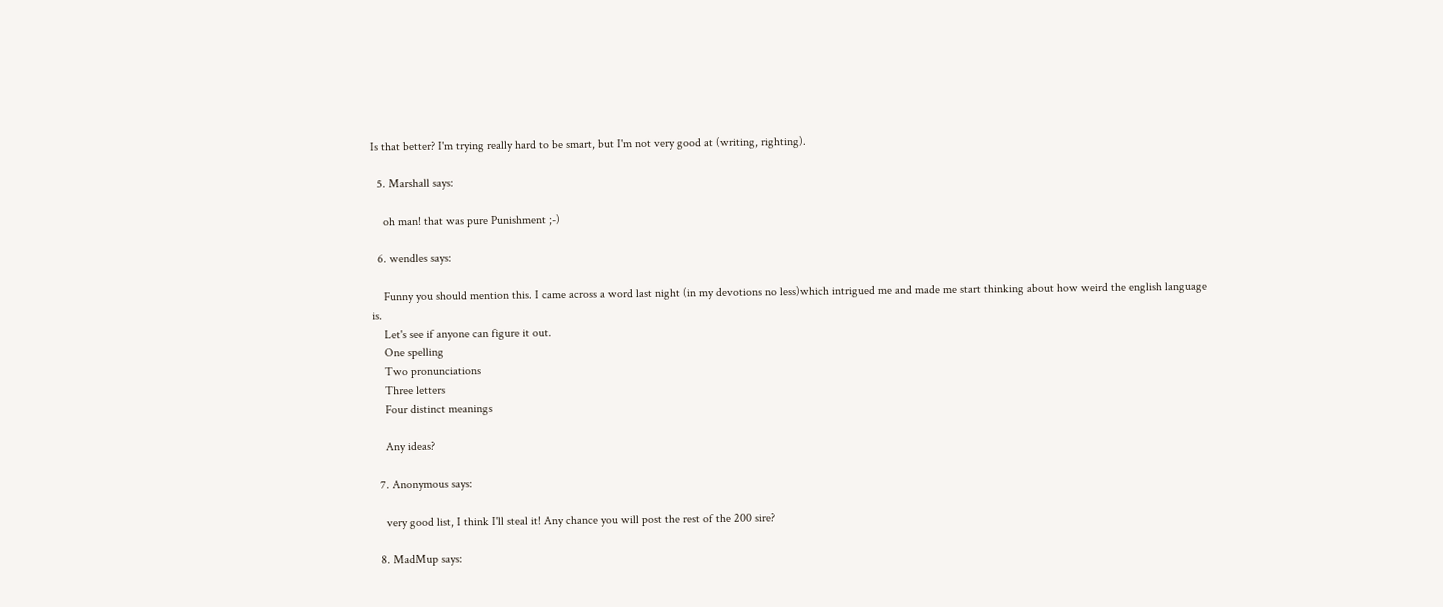Is that better? I'm trying really hard to be smart, but I'm not very good at (writing, righting).

  5. Marshall says:

    oh man! that was pure Punishment ;-)

  6. wendles says:

    Funny you should mention this. I came across a word last night (in my devotions no less)which intrigued me and made me start thinking about how weird the english language is.
    Let's see if anyone can figure it out.
    One spelling
    Two pronunciations
    Three letters
    Four distinct meanings

    Any ideas?

  7. Anonymous says:

    very good list, I think I'll steal it! Any chance you will post the rest of the 200 sire?

  8. MadMup says: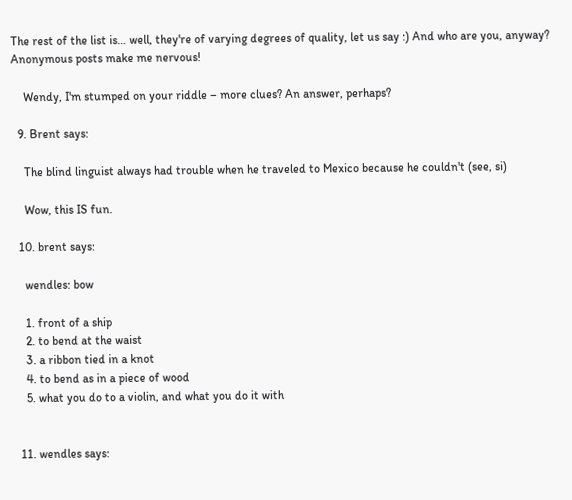The rest of the list is… well, they're of varying degrees of quality, let us say :) And who are you, anyway? Anonymous posts make me nervous!

    Wendy, I'm stumped on your riddle – more clues? An answer, perhaps?

  9. Brent says:

    The blind linguist always had trouble when he traveled to Mexico because he couldn't (see, si)

    Wow, this IS fun.

  10. brent says:

    wendles: bow

    1. front of a ship
    2. to bend at the waist
    3. a ribbon tied in a knot
    4. to bend as in a piece of wood
    5. what you do to a violin, and what you do it with


  11. wendles says: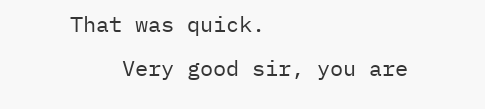That was quick.
    Very good sir, you are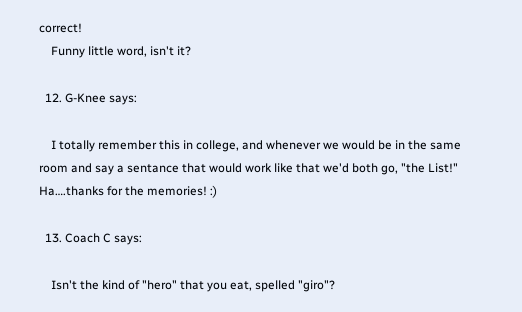correct!
    Funny little word, isn't it?

  12. G-Knee says:

    I totally remember this in college, and whenever we would be in the same room and say a sentance that would work like that we'd both go, "the List!" Ha….thanks for the memories! :)

  13. Coach C says:

    Isn't the kind of "hero" that you eat, spelled "giro"?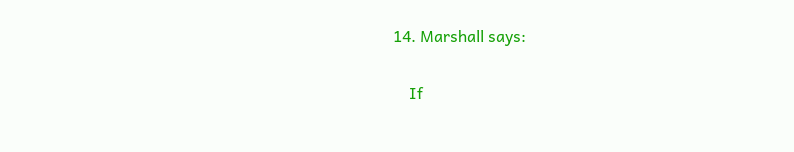14. Marshall says:

    If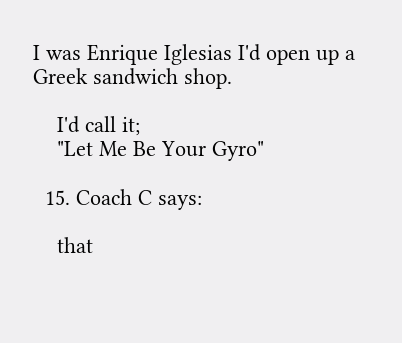I was Enrique Iglesias I'd open up a Greek sandwich shop.

    I'd call it;
    "Let Me Be Your Gyro"

  15. Coach C says:

    that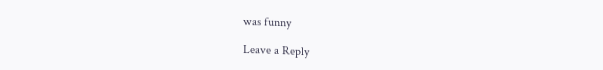was funny

Leave a Reply